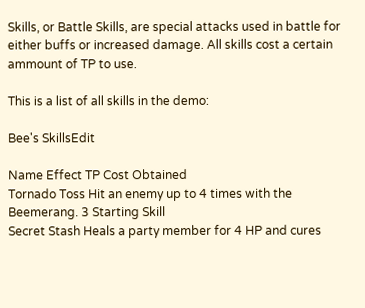Skills, or Battle Skills, are special attacks used in battle for either buffs or increased damage. All skills cost a certain ammount of TP to use.

This is a list of all skills in the demo:

Bee's SkillsEdit

Name Effect TP Cost Obtained
Tornado Toss Hit an enemy up to 4 times with the Beemerang. 3 Starting Skill
Secret Stash Heals a party member for 4 HP and cures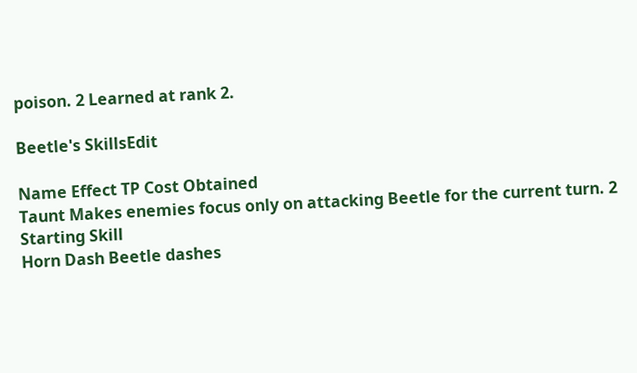poison. 2 Learned at rank 2.

Beetle's SkillsEdit

Name Effect TP Cost Obtained
Taunt Makes enemies focus only on attacking Beetle for the current turn. 2 Starting Skill
Horn Dash Beetle dashes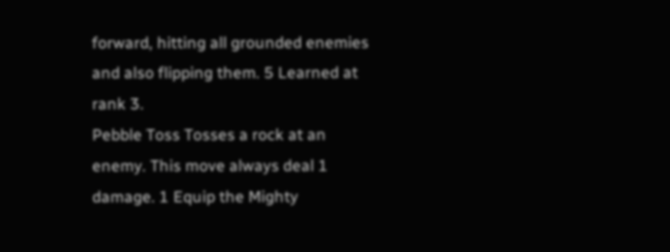forward, hitting all grounded enemies and also flipping them. 5 Learned at rank 3.
Pebble Toss Tosses a rock at an enemy. This move always deal 1 damage. 1 Equip the Mighty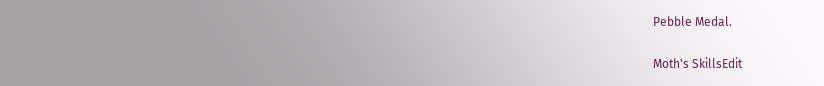Pebble Medal.

Moth's SkillsEdit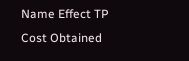Name Effect TP Cost Obtained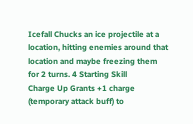Icefall Chucks an ice projectile at a location, hitting enemies around that location and maybe freezing them for 2 turns. 4 Starting Skill
Charge Up Grants +1 charge (temporary attack buff) to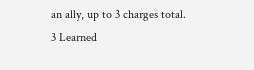an ally, up to 3 charges total. 3 Learned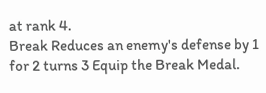at rank 4.
Break Reduces an enemy's defense by 1 for 2 turns 3 Equip the Break Medal.